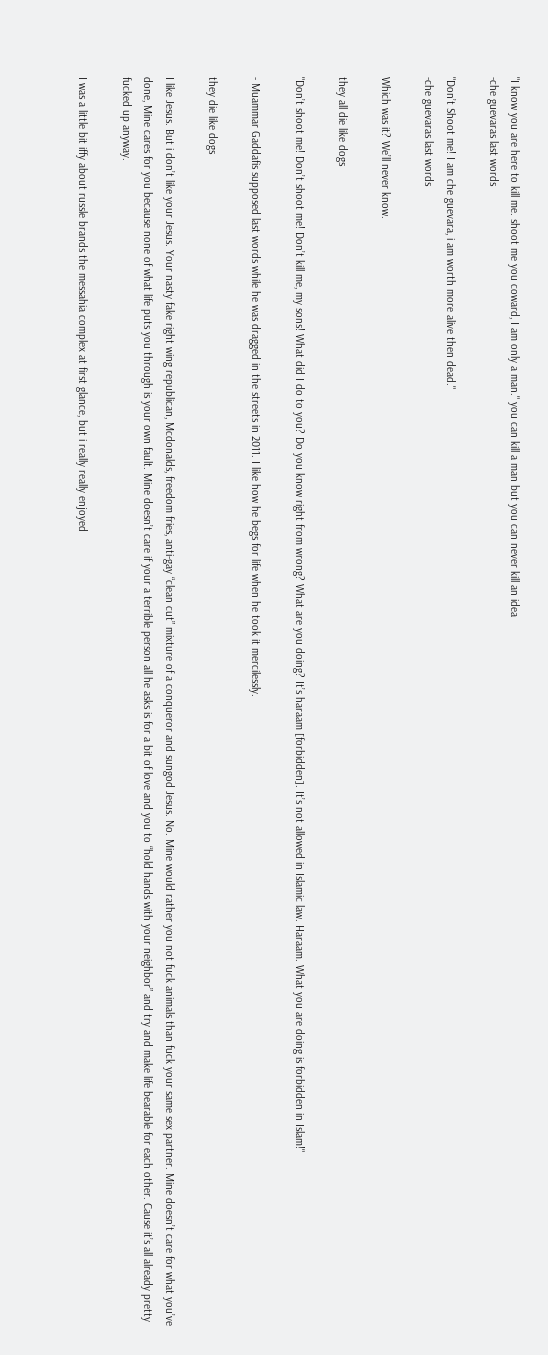"I know you are here to kill me. shoot me you coward, I am only a man." you can kill a man but you can never kill an idea
-che guevaras last words

"Don’t Shoot me! I am che guevara, i am worth more alive then dead."
-che guevaras last words

Which was it? We’ll never know.

they all die like dogs

"Don’t shoot me! Don’t shoot me! Don’t kill me, my sons! What did I do to you? Do you know right from wrong? What are you doing? It’s haraam [forbidden]. It’s not allowed in Islamic law. Haraam. What you are doing is forbidden in Islam!"

- Muammar Gaddafis supposed last words while he was dragged in the streets in 2011. I like how he begs for life when he took it mercilessly.

they die like dogs

I like Jesus. But i don’t like your Jesus. Your nasty fake right wing republican, Mcdonalds, freedom fries, anti-gay “clean cut” mixture of a conqueror and sungod Jesus. No. Mine would rather you not fuck animals than fuck your same sex partner. Mine doesn’t care for what you’ve done, Mine cares for you because none of what life puts you through is your own fault. Mine doesn’t care if your a terrible person all he asks is for a bit of love and you to “hold hands with your neighbor” and try and make life bearable for each other. Cause it’s all already pretty fucked up anyway.

I was a little bit iffy about russle brands the messahia complex at first glance, but i really really enjoyed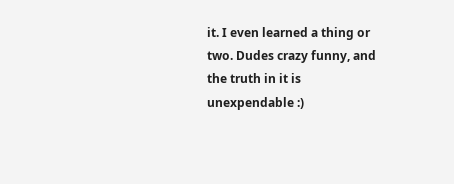it. I even learned a thing or two. Dudes crazy funny, and the truth in it is unexpendable :)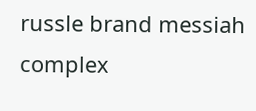russle brand messiah complex